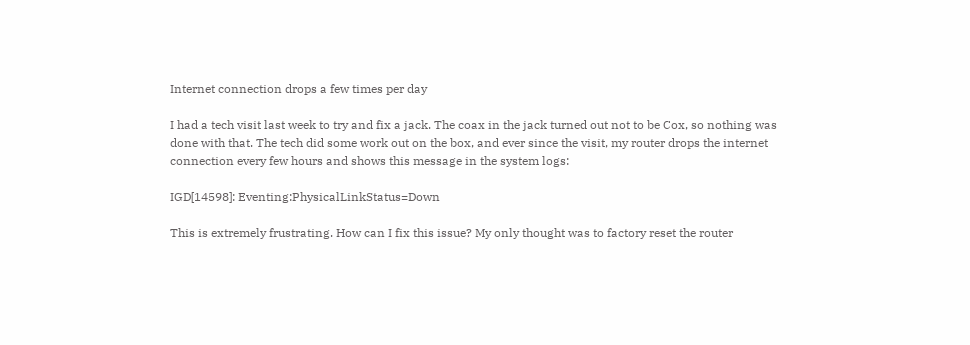Internet connection drops a few times per day

I had a tech visit last week to try and fix a jack. The coax in the jack turned out not to be Cox, so nothing was done with that. The tech did some work out on the box, and ever since the visit, my router drops the internet connection every few hours and shows this message in the system logs:

IGD[14598]: Eventing:PhysicalLinkStatus=Down

This is extremely frustrating. How can I fix this issue? My only thought was to factory reset the router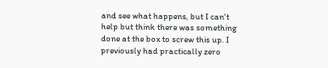and see what happens, but I can't help but think there was something done at the box to screw this up. I previously had practically zero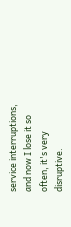service interruptions, and now I lose it so often, it's very disruptive.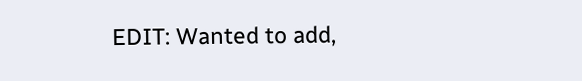EDIT: Wanted to add,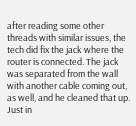after reading some other threads with similar issues, the tech did fix the jack where the router is connected. The jack was separated from the wall with another cable coming out, as well, and he cleaned that up. Just in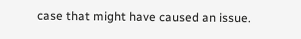case that might have caused an issue.